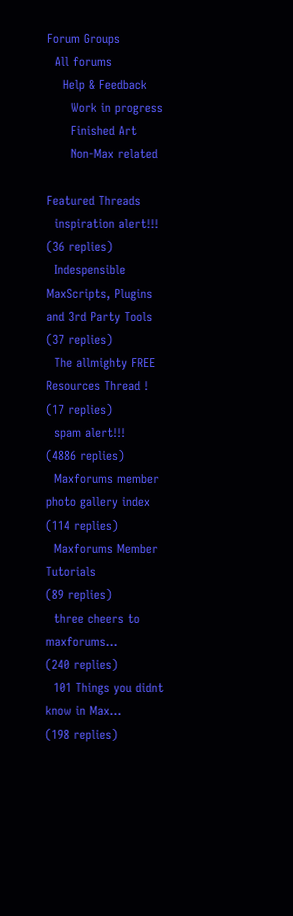Forum Groups
  All forums
    Help & Feedback
      Work in progress
      Finished Art
      Non-Max related

Featured Threads
  inspiration alert!!!
(36 replies)
  Indespensible MaxScripts, Plugins and 3rd Party Tools
(37 replies)
  The allmighty FREE Resources Thread !
(17 replies)
  spam alert!!!
(4886 replies)
  Maxforums member photo gallery index
(114 replies)
  Maxforums Member Tutorials
(89 replies)
  three cheers to maxforums...
(240 replies)
  101 Things you didnt know in Max...
(198 replies)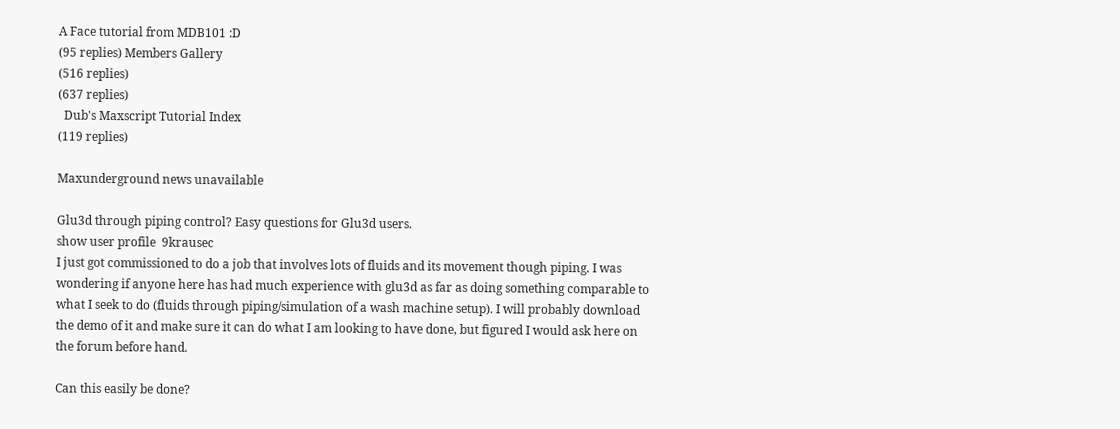A Face tutorial from MDB101 :D
(95 replies) Members Gallery
(516 replies)
(637 replies)
  Dub's Maxscript Tutorial Index
(119 replies)

Maxunderground news unavailable

Glu3d through piping control? Easy questions for Glu3d users.
show user profile  9krausec
I just got commissioned to do a job that involves lots of fluids and its movement though piping. I was wondering if anyone here has had much experience with glu3d as far as doing something comparable to what I seek to do (fluids through piping/simulation of a wash machine setup). I will probably download the demo of it and make sure it can do what I am looking to have done, but figured I would ask here on the forum before hand.

Can this easily be done?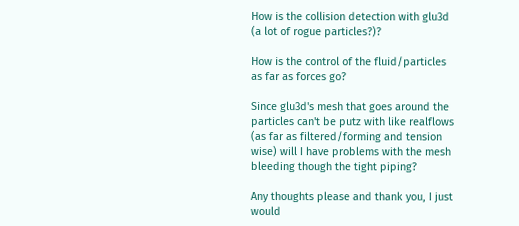How is the collision detection with glu3d (a lot of rogue particles?)?

How is the control of the fluid/particles as far as forces go?

Since glu3d's mesh that goes around the particles can't be putz with like realflows (as far as filtered/forming and tension wise) will I have problems with the mesh bleeding though the tight piping?

Any thoughts please and thank you, I just would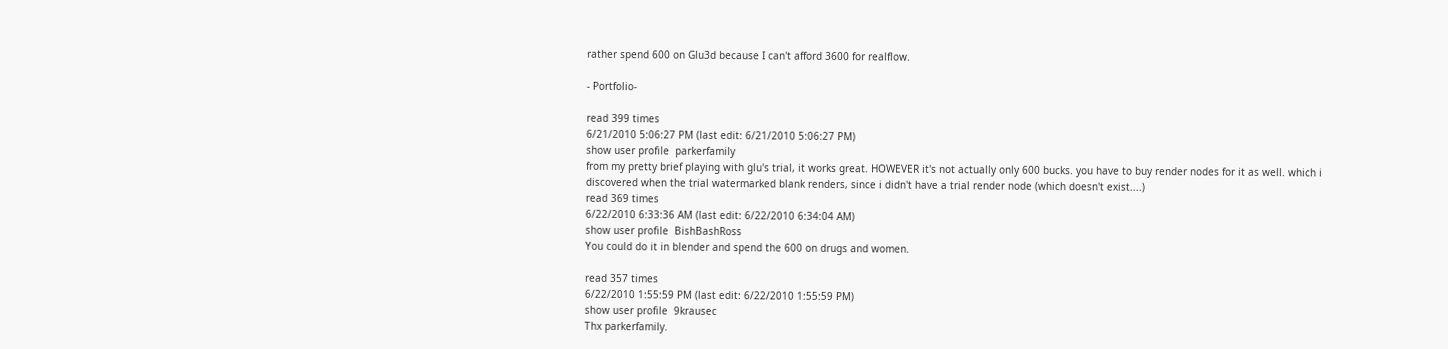rather spend 600 on Glu3d because I can't afford 3600 for realflow.

- Portfolio-

read 399 times
6/21/2010 5:06:27 PM (last edit: 6/21/2010 5:06:27 PM)
show user profile  parkerfamily
from my pretty brief playing with glu's trial, it works great. HOWEVER it's not actually only 600 bucks. you have to buy render nodes for it as well. which i discovered when the trial watermarked blank renders, since i didn't have a trial render node (which doesn't exist....)
read 369 times
6/22/2010 6:33:36 AM (last edit: 6/22/2010 6:34:04 AM)
show user profile  BishBashRoss
You could do it in blender and spend the 600 on drugs and women.

read 357 times
6/22/2010 1:55:59 PM (last edit: 6/22/2010 1:55:59 PM)
show user profile  9krausec
Thx parkerfamily.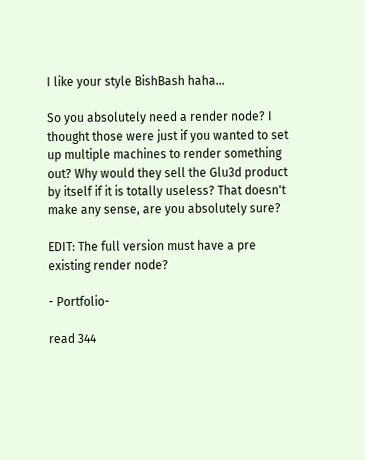I like your style BishBash haha...

So you absolutely need a render node? I thought those were just if you wanted to set up multiple machines to render something out? Why would they sell the Glu3d product by itself if it is totally useless? That doesn't make any sense, are you absolutely sure?

EDIT: The full version must have a pre existing render node?

- Portfolio-

read 344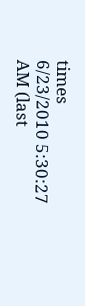times
6/23/2010 5:30:27 AM (last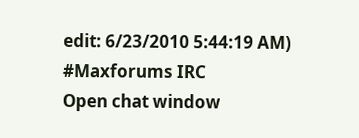edit: 6/23/2010 5:44:19 AM)
#Maxforums IRC
Open chat window